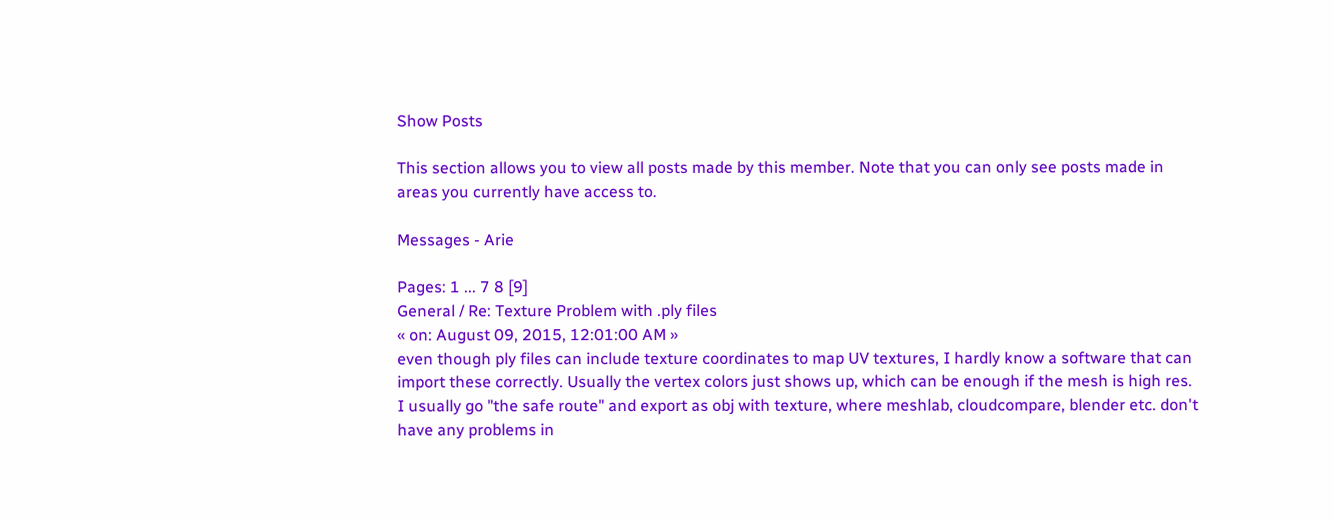Show Posts

This section allows you to view all posts made by this member. Note that you can only see posts made in areas you currently have access to.

Messages - Arie

Pages: 1 ... 7 8 [9]
General / Re: Texture Problem with .ply files
« on: August 09, 2015, 12:01:00 AM »
even though ply files can include texture coordinates to map UV textures, I hardly know a software that can import these correctly. Usually the vertex colors just shows up, which can be enough if the mesh is high res.
I usually go "the safe route" and export as obj with texture, where meshlab, cloudcompare, blender etc. don't have any problems in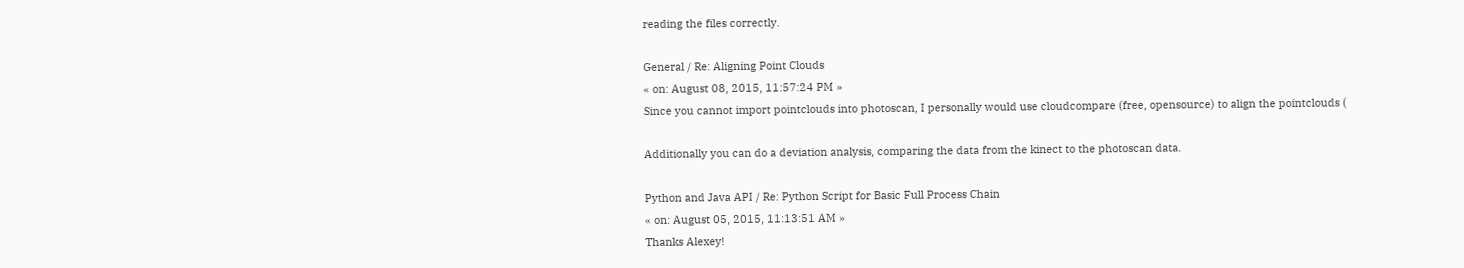reading the files correctly.

General / Re: Aligning Point Clouds
« on: August 08, 2015, 11:57:24 PM »
Since you cannot import pointclouds into photoscan, I personally would use cloudcompare (free, opensource) to align the pointclouds (

Additionally you can do a deviation analysis, comparing the data from the kinect to the photoscan data.

Python and Java API / Re: Python Script for Basic Full Process Chain
« on: August 05, 2015, 11:13:51 AM »
Thanks Alexey!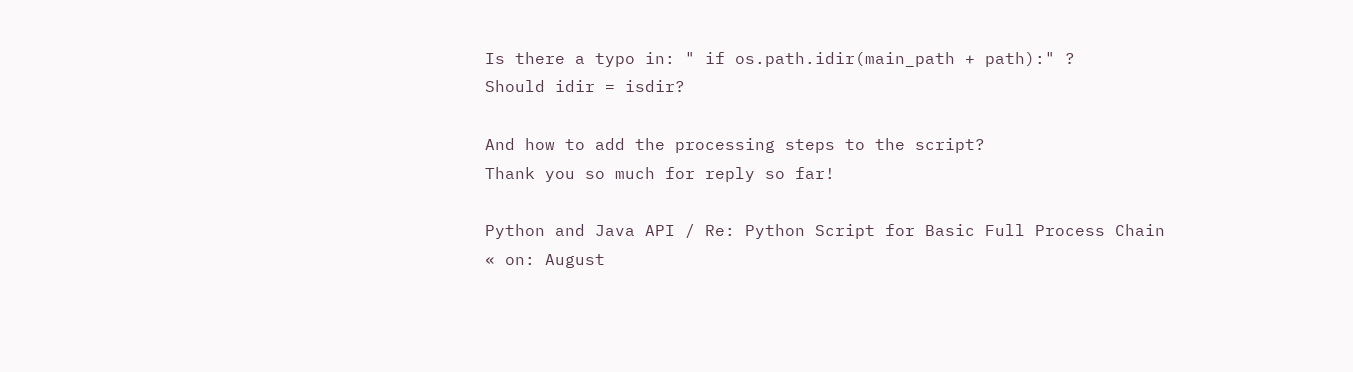Is there a typo in: " if os.path.idir(main_path + path):" ?
Should idir = isdir?

And how to add the processing steps to the script?
Thank you so much for reply so far!

Python and Java API / Re: Python Script for Basic Full Process Chain
« on: August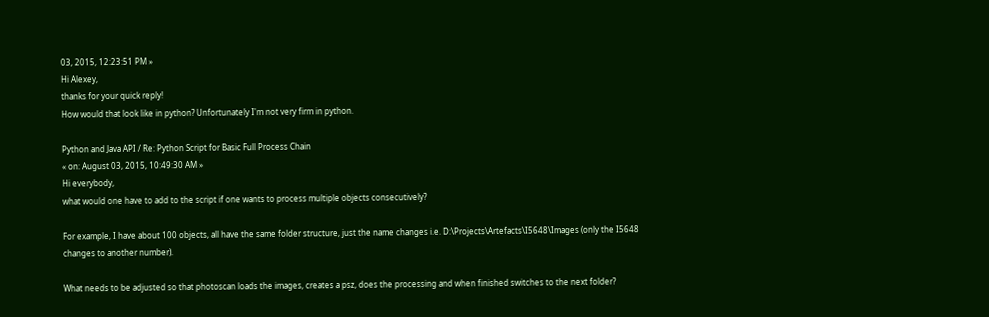03, 2015, 12:23:51 PM »
Hi Alexey,
thanks for your quick reply!
How would that look like in python? Unfortunately I'm not very firm in python.

Python and Java API / Re: Python Script for Basic Full Process Chain
« on: August 03, 2015, 10:49:30 AM »
Hi everybody,
what would one have to add to the script if one wants to process multiple objects consecutively?

For example, I have about 100 objects, all have the same folder structure, just the name changes i.e. D:\Projects\Artefacts\I5648\Images (only the I5648 changes to another number).

What needs to be adjusted so that photoscan loads the images, creates a psz, does the processing and when finished switches to the next folder?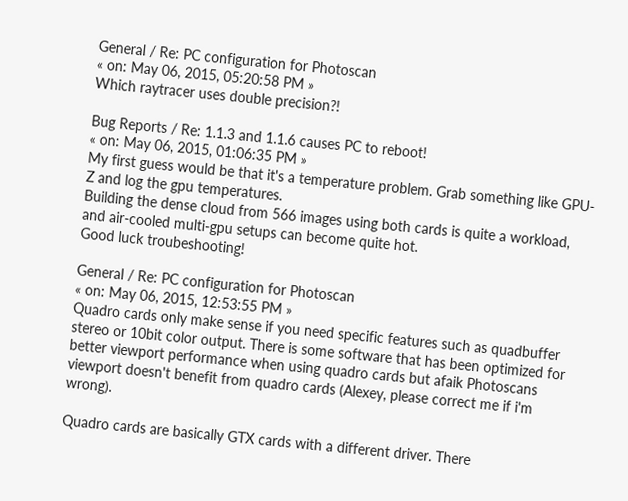General / Re: PC configuration for Photoscan
« on: May 06, 2015, 05:20:58 PM »
Which raytracer uses double precision?!

Bug Reports / Re: 1.1.3 and 1.1.6 causes PC to reboot!
« on: May 06, 2015, 01:06:35 PM »
My first guess would be that it's a temperature problem. Grab something like GPU-Z and log the gpu temperatures.
Building the dense cloud from 566 images using both cards is quite a workload, and air-cooled multi-gpu setups can become quite hot.
Good luck troubeshooting!

General / Re: PC configuration for Photoscan
« on: May 06, 2015, 12:53:55 PM »
Quadro cards only make sense if you need specific features such as quadbuffer stereo or 10bit color output. There is some software that has been optimized for better viewport performance when using quadro cards but afaik Photoscans viewport doesn't benefit from quadro cards (Alexey, please correct me if i'm wrong).

Quadro cards are basically GTX cards with a different driver. There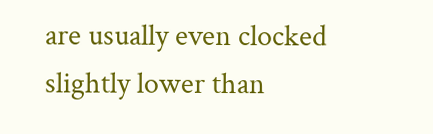are usually even clocked slightly lower than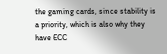the gaming cards, since stability is a priority, which is also why they have ECC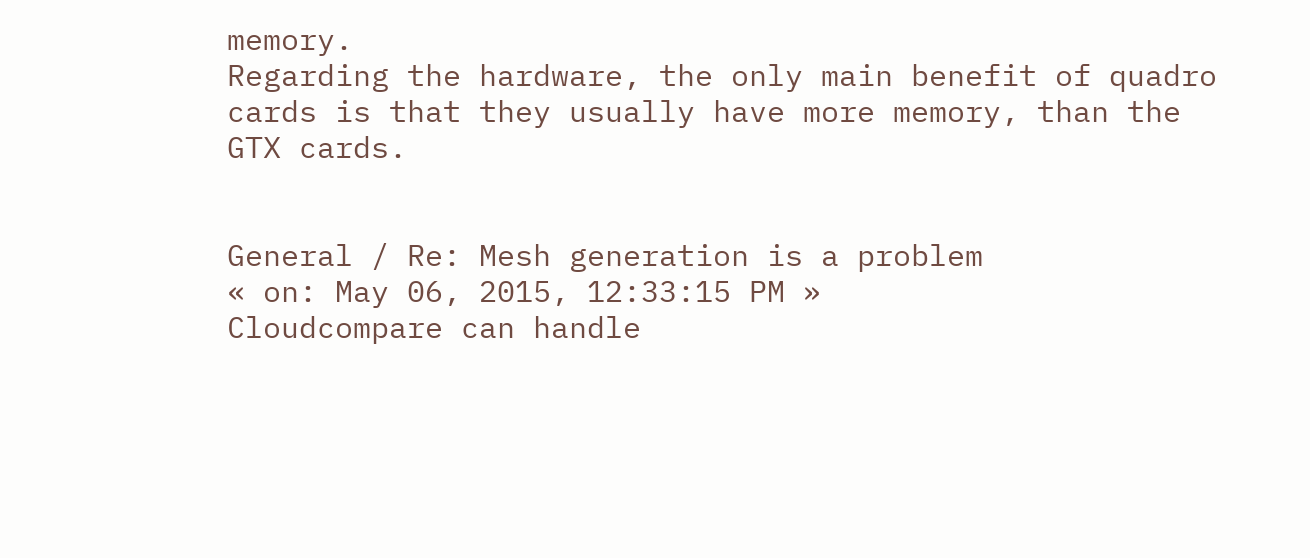memory.
Regarding the hardware, the only main benefit of quadro cards is that they usually have more memory, than the GTX cards.


General / Re: Mesh generation is a problem
« on: May 06, 2015, 12:33:15 PM »
Cloudcompare can handle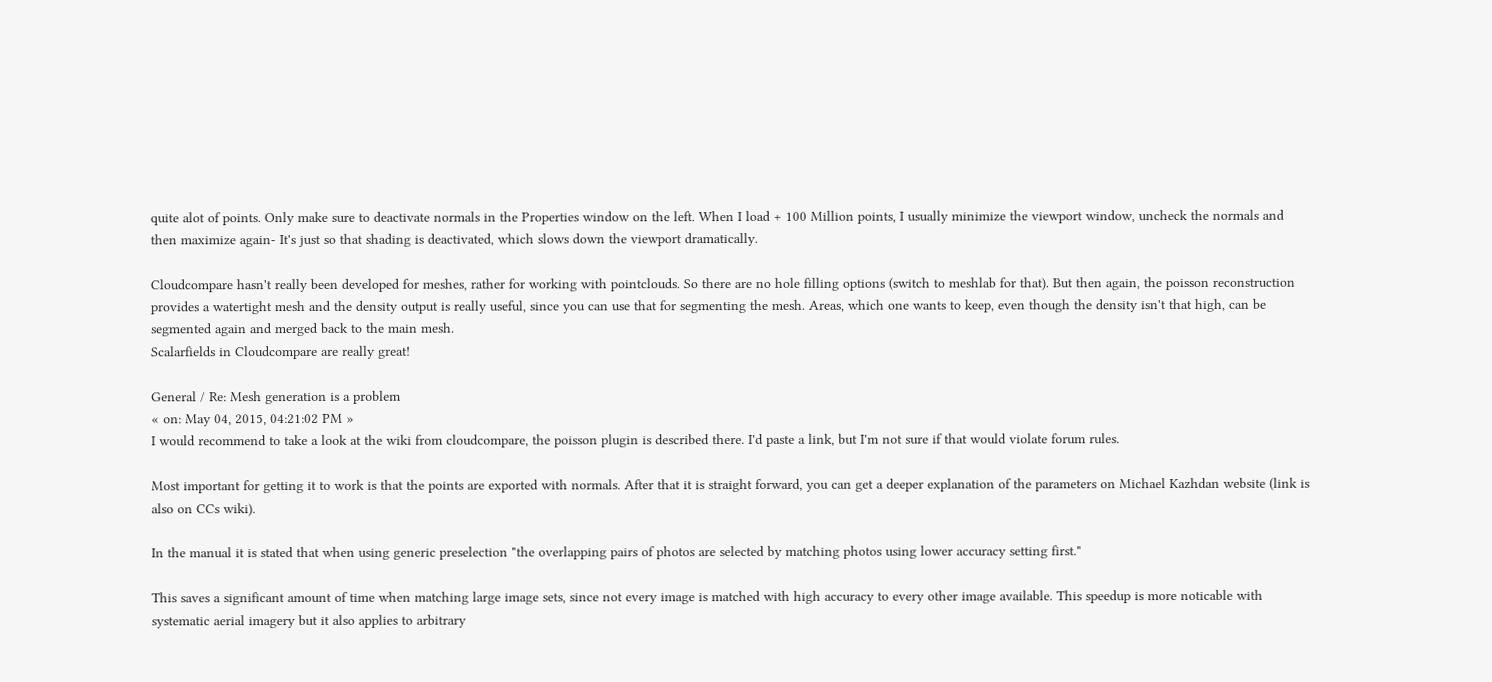quite alot of points. Only make sure to deactivate normals in the Properties window on the left. When I load + 100 Million points, I usually minimize the viewport window, uncheck the normals and then maximize again- It's just so that shading is deactivated, which slows down the viewport dramatically.

Cloudcompare hasn't really been developed for meshes, rather for working with pointclouds. So there are no hole filling options (switch to meshlab for that). But then again, the poisson reconstruction provides a watertight mesh and the density output is really useful, since you can use that for segmenting the mesh. Areas, which one wants to keep, even though the density isn't that high, can be segmented again and merged back to the main mesh.
Scalarfields in Cloudcompare are really great!

General / Re: Mesh generation is a problem
« on: May 04, 2015, 04:21:02 PM »
I would recommend to take a look at the wiki from cloudcompare, the poisson plugin is described there. I'd paste a link, but I'm not sure if that would violate forum rules.

Most important for getting it to work is that the points are exported with normals. After that it is straight forward, you can get a deeper explanation of the parameters on Michael Kazhdan website (link is also on CCs wiki).

In the manual it is stated that when using generic preselection "the overlapping pairs of photos are selected by matching photos using lower accuracy setting first."

This saves a significant amount of time when matching large image sets, since not every image is matched with high accuracy to every other image available. This speedup is more noticable with systematic aerial imagery but it also applies to arbitrary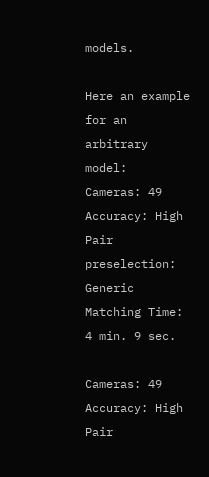models.

Here an example for an arbitrary model:
Cameras: 49
Accuracy: High
Pair preselection: Generic
Matching Time: 4 min. 9 sec.

Cameras: 49
Accuracy: High
Pair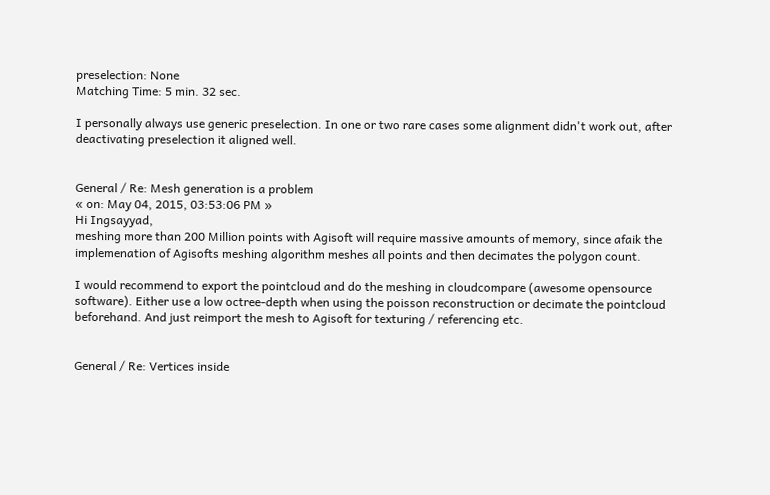preselection: None
Matching Time: 5 min. 32 sec.

I personally always use generic preselection. In one or two rare cases some alignment didn't work out, after deactivating preselection it aligned well.


General / Re: Mesh generation is a problem
« on: May 04, 2015, 03:53:06 PM »
Hi Ingsayyad,
meshing more than 200 Million points with Agisoft will require massive amounts of memory, since afaik the implemenation of Agisofts meshing algorithm meshes all points and then decimates the polygon count.

I would recommend to export the pointcloud and do the meshing in cloudcompare (awesome opensource software). Either use a low octree-depth when using the poisson reconstruction or decimate the pointcloud beforehand. And just reimport the mesh to Agisoft for texturing / referencing etc.


General / Re: Vertices inside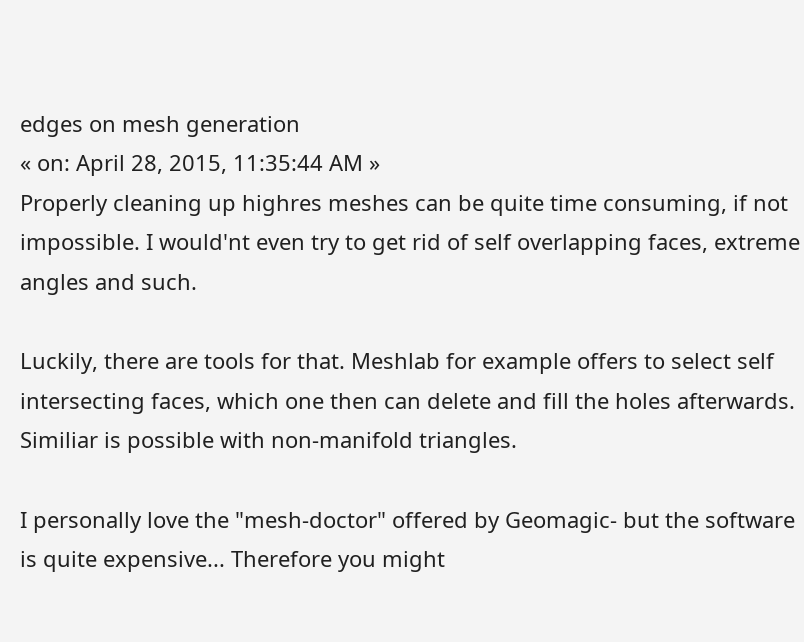edges on mesh generation
« on: April 28, 2015, 11:35:44 AM »
Properly cleaning up highres meshes can be quite time consuming, if not impossible. I would'nt even try to get rid of self overlapping faces, extreme angles and such.

Luckily, there are tools for that. Meshlab for example offers to select self intersecting faces, which one then can delete and fill the holes afterwards. Similiar is possible with non-manifold triangles.

I personally love the "mesh-doctor" offered by Geomagic- but the software is quite expensive... Therefore you might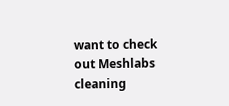want to check out Meshlabs cleaning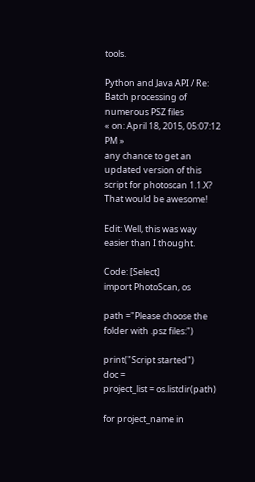tools.

Python and Java API / Re: Batch processing of numerous PSZ files
« on: April 18, 2015, 05:07:12 PM »
any chance to get an updated version of this script for photoscan 1.1.X?
That would be awesome!

Edit: Well, this was way easier than I thought.

Code: [Select]
import PhotoScan, os

path ="Please choose the folder with .psz files:")

print("Script started")
doc =
project_list = os.listdir(path)

for project_name in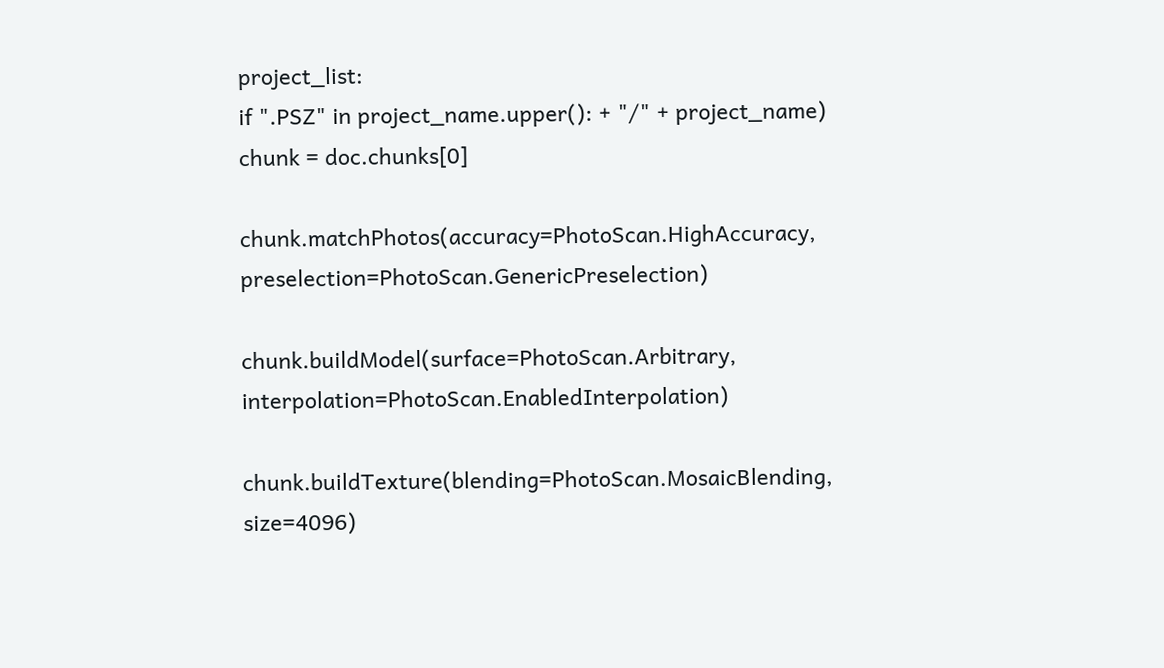project_list:
if ".PSZ" in project_name.upper(): + "/" + project_name)
chunk = doc.chunks[0]

chunk.matchPhotos(accuracy=PhotoScan.HighAccuracy, preselection=PhotoScan.GenericPreselection)

chunk.buildModel(surface=PhotoScan.Arbitrary, interpolation=PhotoScan.EnabledInterpolation)

chunk.buildTexture(blending=PhotoScan.MosaicBlending, size=4096)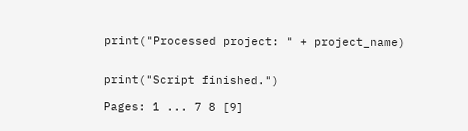print("Processed project: " + project_name)


print("Script finished.")

Pages: 1 ... 7 8 [9]